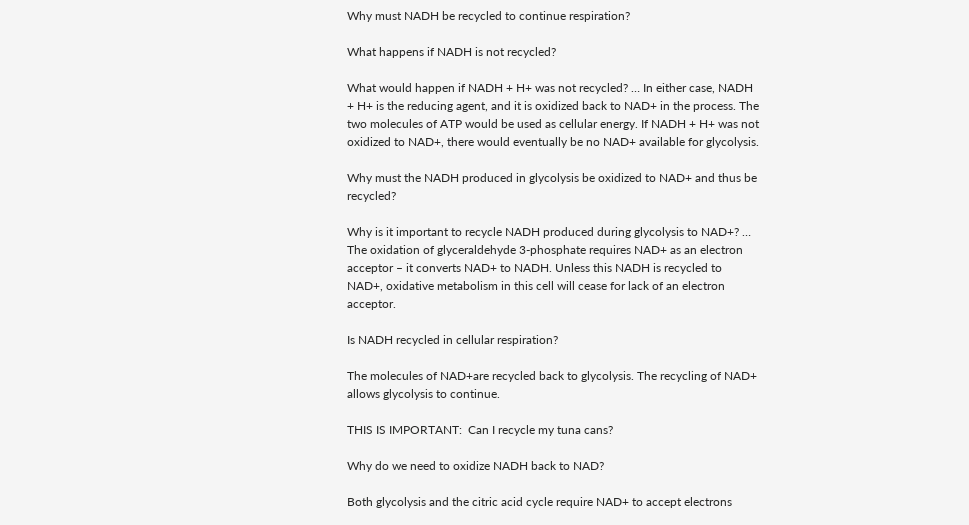Why must NADH be recycled to continue respiration?

What happens if NADH is not recycled?

What would happen if NADH + H+ was not recycled? … In either case, NADH + H+ is the reducing agent, and it is oxidized back to NAD+ in the process. The two molecules of ATP would be used as cellular energy. If NADH + H+ was not oxidized to NAD+, there would eventually be no NAD+ available for glycolysis.

Why must the NADH produced in glycolysis be oxidized to NAD+ and thus be recycled?

Why is it important to recycle NADH produced during glycolysis to NAD+? … The oxidation of glyceraldehyde 3-phosphate requires NAD+ as an electron acceptor – it converts NAD+ to NADH. Unless this NADH is recycled to NAD+, oxidative metabolism in this cell will cease for lack of an electron acceptor.

Is NADH recycled in cellular respiration?

The molecules of NAD+are recycled back to glycolysis. The recycling of NAD+ allows glycolysis to continue.

THIS IS IMPORTANT:  Can I recycle my tuna cans?

Why do we need to oxidize NADH back to NAD?

Both glycolysis and the citric acid cycle require NAD+ to accept electrons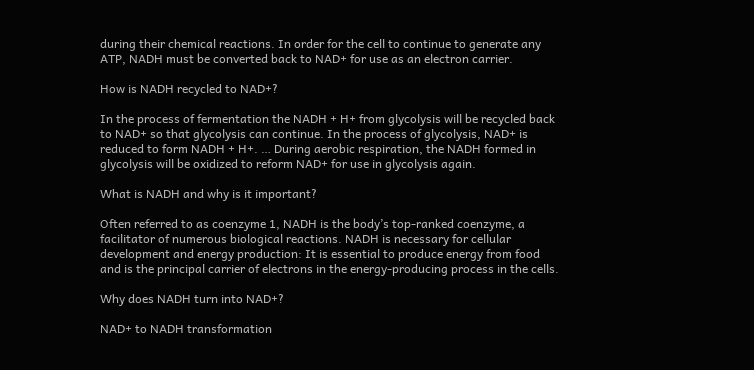during their chemical reactions. In order for the cell to continue to generate any ATP, NADH must be converted back to NAD+ for use as an electron carrier.

How is NADH recycled to NAD+?

In the process of fermentation the NADH + H+ from glycolysis will be recycled back to NAD+ so that glycolysis can continue. In the process of glycolysis, NAD+ is reduced to form NADH + H+. … During aerobic respiration, the NADH formed in glycolysis will be oxidized to reform NAD+ for use in glycolysis again.

What is NADH and why is it important?

Often referred to as coenzyme 1, NADH is the body’s top-ranked coenzyme, a facilitator of numerous biological reactions. NADH is necessary for cellular development and energy production: It is essential to produce energy from food and is the principal carrier of electrons in the energy-producing process in the cells.

Why does NADH turn into NAD+?

NAD+ to NADH transformation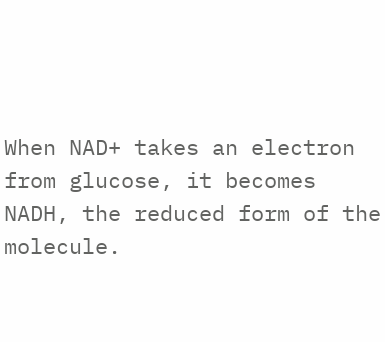When NAD+ takes an electron from glucose, it becomes NADH, the reduced form of the molecule.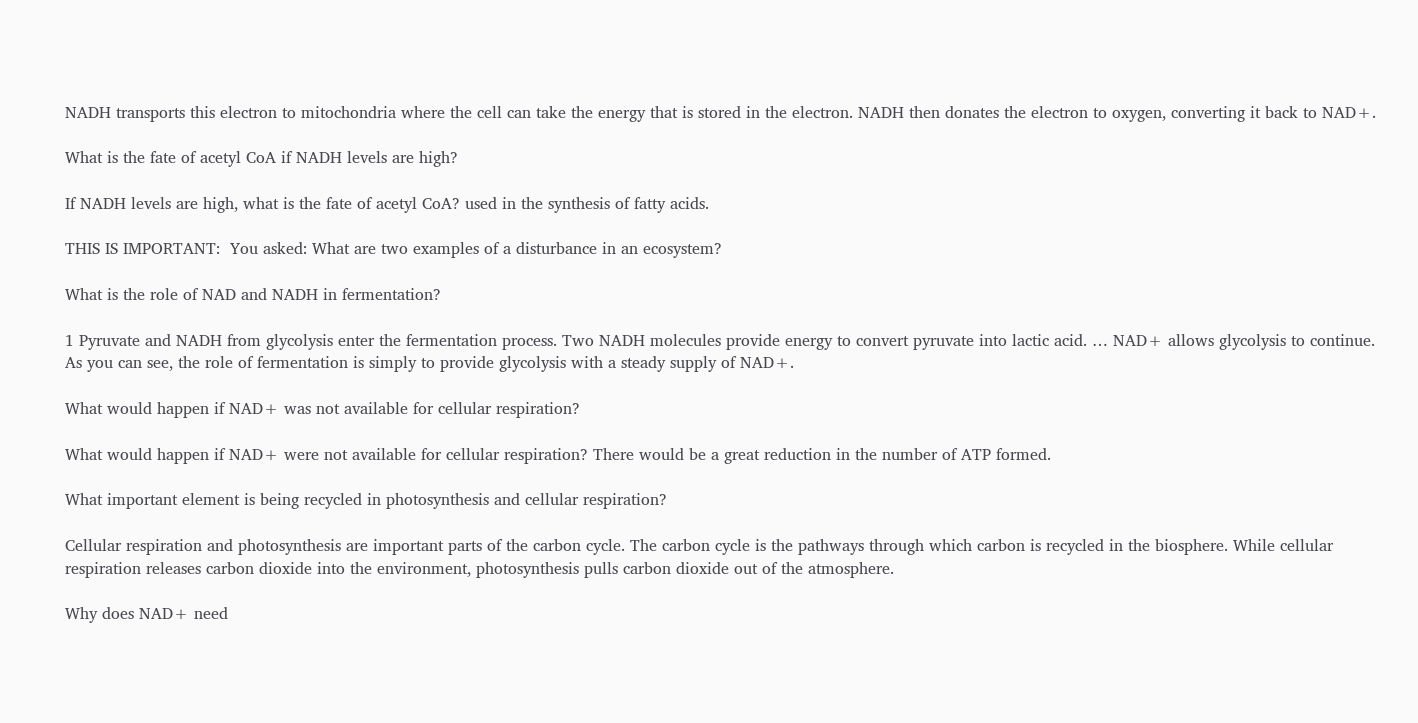NADH transports this electron to mitochondria where the cell can take the energy that is stored in the electron. NADH then donates the electron to oxygen, converting it back to NAD+.

What is the fate of acetyl CoA if NADH levels are high?

If NADH levels are high, what is the fate of acetyl CoA? used in the synthesis of fatty acids.

THIS IS IMPORTANT:  You asked: What are two examples of a disturbance in an ecosystem?

What is the role of NAD and NADH in fermentation?

1 Pyruvate and NADH from glycolysis enter the fermentation process. Two NADH molecules provide energy to convert pyruvate into lactic acid. … NAD+ allows glycolysis to continue. As you can see, the role of fermentation is simply to provide glycolysis with a steady supply of NAD+.

What would happen if NAD+ was not available for cellular respiration?

What would happen if NAD+ were not available for cellular respiration? There would be a great reduction in the number of ATP formed.

What important element is being recycled in photosynthesis and cellular respiration?

Cellular respiration and photosynthesis are important parts of the carbon cycle. The carbon cycle is the pathways through which carbon is recycled in the biosphere. While cellular respiration releases carbon dioxide into the environment, photosynthesis pulls carbon dioxide out of the atmosphere.

Why does NAD+ need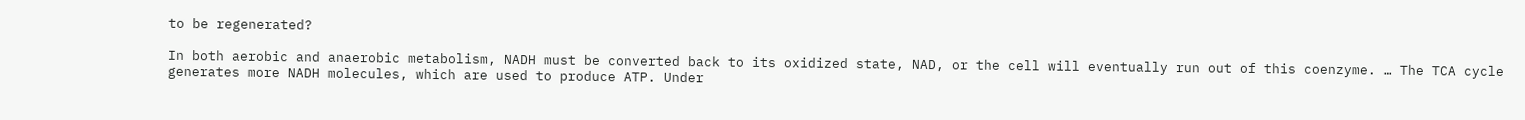to be regenerated?

In both aerobic and anaerobic metabolism, NADH must be converted back to its oxidized state, NAD, or the cell will eventually run out of this coenzyme. … The TCA cycle generates more NADH molecules, which are used to produce ATP. Under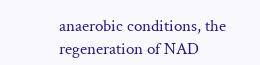anaerobic conditions, the regeneration of NAD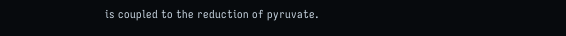is coupled to the reduction of pyruvate.